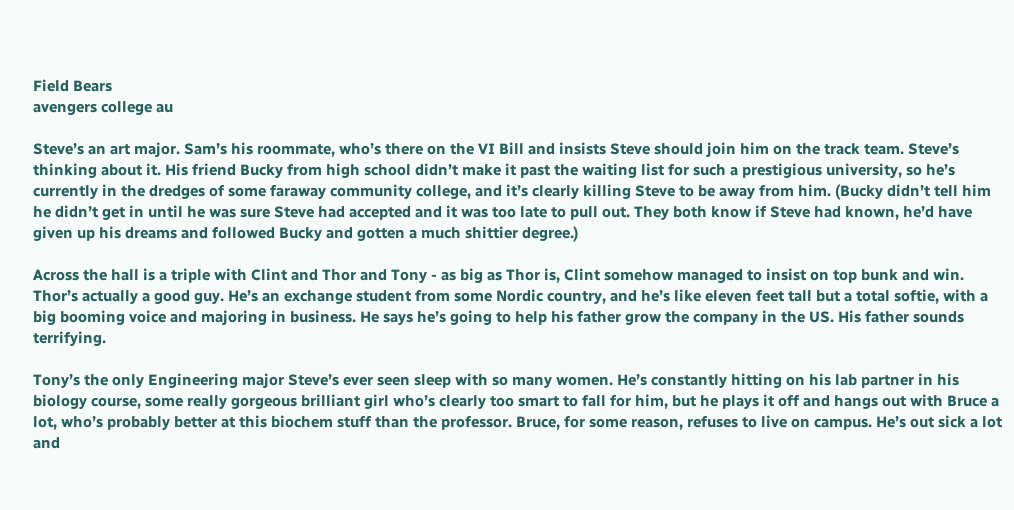Field Bears
avengers college au

Steve’s an art major. Sam’s his roommate, who’s there on the VI Bill and insists Steve should join him on the track team. Steve’s thinking about it. His friend Bucky from high school didn’t make it past the waiting list for such a prestigious university, so he’s currently in the dredges of some faraway community college, and it’s clearly killing Steve to be away from him. (Bucky didn’t tell him he didn’t get in until he was sure Steve had accepted and it was too late to pull out. They both know if Steve had known, he’d have given up his dreams and followed Bucky and gotten a much shittier degree.)

Across the hall is a triple with Clint and Thor and Tony - as big as Thor is, Clint somehow managed to insist on top bunk and win. Thor’s actually a good guy. He’s an exchange student from some Nordic country, and he’s like eleven feet tall but a total softie, with a big booming voice and majoring in business. He says he’s going to help his father grow the company in the US. His father sounds terrifying.

Tony’s the only Engineering major Steve’s ever seen sleep with so many women. He’s constantly hitting on his lab partner in his biology course, some really gorgeous brilliant girl who’s clearly too smart to fall for him, but he plays it off and hangs out with Bruce a lot, who’s probably better at this biochem stuff than the professor. Bruce, for some reason, refuses to live on campus. He’s out sick a lot and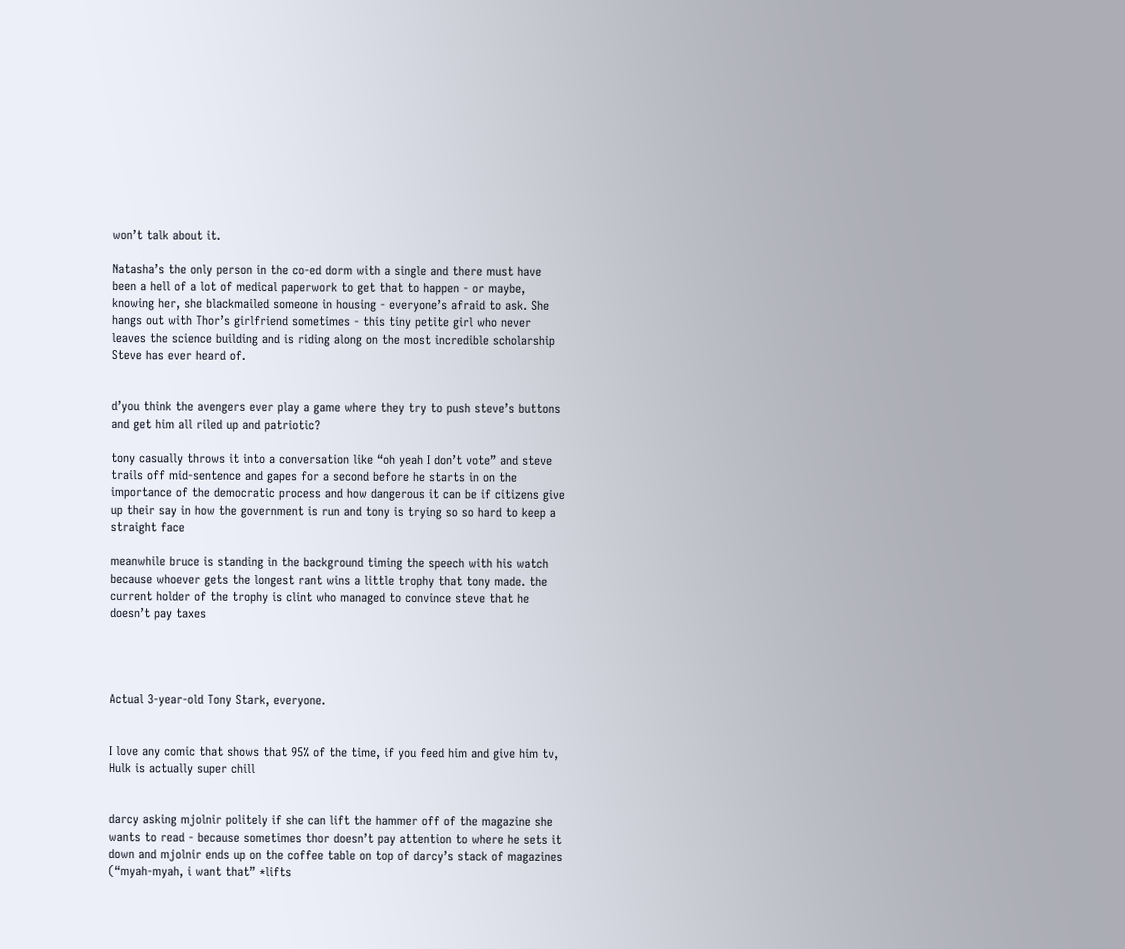won’t talk about it.

Natasha’s the only person in the co-ed dorm with a single and there must have been a hell of a lot of medical paperwork to get that to happen - or maybe, knowing her, she blackmailed someone in housing - everyone’s afraid to ask. She hangs out with Thor’s girlfriend sometimes - this tiny petite girl who never leaves the science building and is riding along on the most incredible scholarship Steve has ever heard of.


d’you think the avengers ever play a game where they try to push steve’s buttons and get him all riled up and patriotic?

tony casually throws it into a conversation like “oh yeah I don’t vote” and steve trails off mid-sentence and gapes for a second before he starts in on the importance of the democratic process and how dangerous it can be if citizens give up their say in how the government is run and tony is trying so so hard to keep a straight face

meanwhile bruce is standing in the background timing the speech with his watch because whoever gets the longest rant wins a little trophy that tony made. the current holder of the trophy is clint who managed to convince steve that he doesn’t pay taxes




Actual 3-year-old Tony Stark, everyone.


I love any comic that shows that 95% of the time, if you feed him and give him tv, Hulk is actually super chill


darcy asking mjolnir politely if she can lift the hammer off of the magazine she wants to read - because sometimes thor doesn’t pay attention to where he sets it down and mjolnir ends up on the coffee table on top of darcy’s stack of magazines (“myah-myah, i want that” *lifts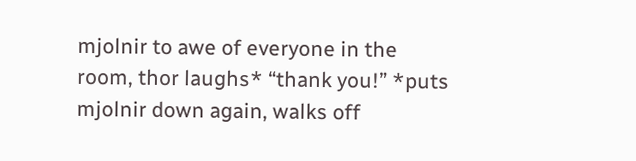mjolnir to awe of everyone in the room, thor laughs* “thank you!” *puts mjolnir down again, walks off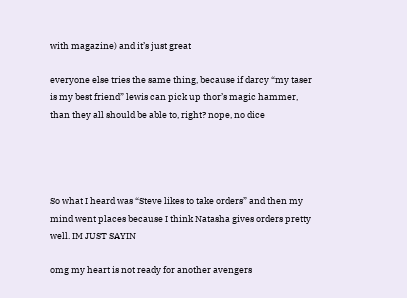with magazine) and it’s just great

everyone else tries the same thing, because if darcy “my taser is my best friend” lewis can pick up thor’s magic hammer, than they all should be able to, right? nope, no dice




So what I heard was “Steve likes to take orders” and then my mind went places because I think Natasha gives orders pretty well. IM JUST SAYIN

omg my heart is not ready for another avengers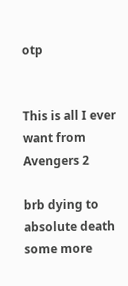otp


This is all I ever want from Avengers 2

brb dying to absolute death some more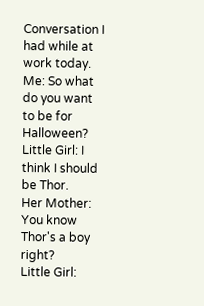Conversation I had while at work today.
Me: So what do you want to be for Halloween?
Little Girl: I think I should be Thor.
Her Mother: You know Thor's a boy right?
Little Girl: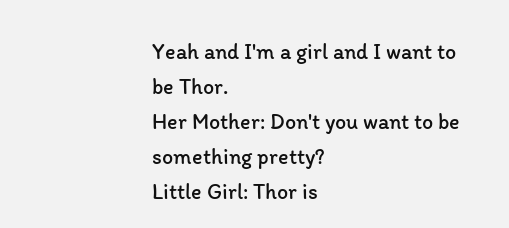Yeah and I'm a girl and I want to be Thor.
Her Mother: Don't you want to be something pretty?
Little Girl: Thor is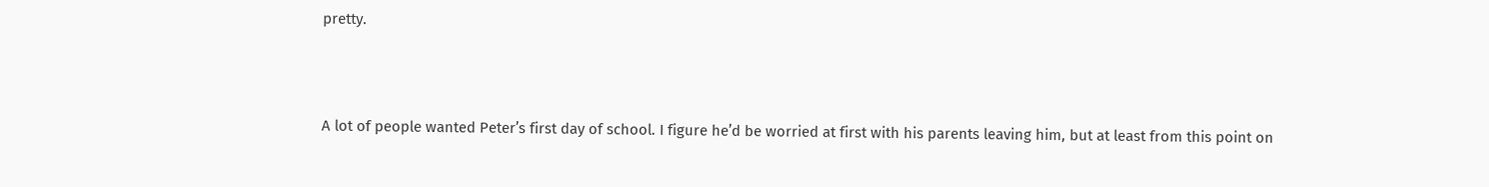pretty.



A lot of people wanted Peter’s first day of school. I figure he’d be worried at first with his parents leaving him, but at least from this point on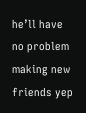he’ll have no problem making new friends yep